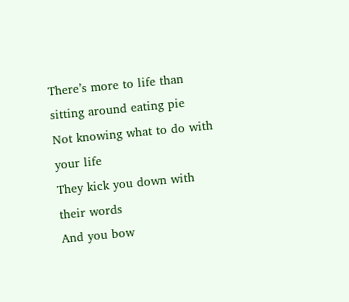There’s more to life than sitting around eating pie
Not knowing what to do with your life
They kick you down with their words
And you bow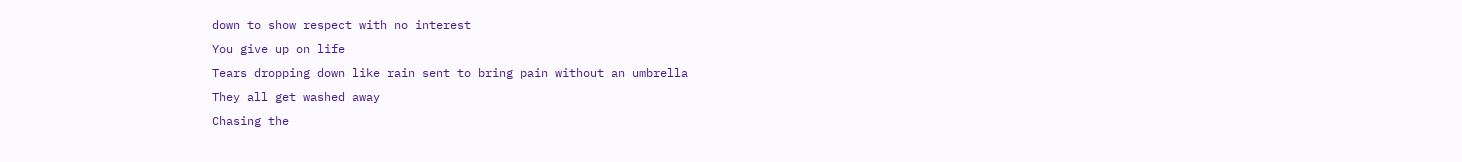down to show respect with no interest
You give up on life
Tears dropping down like rain sent to bring pain without an umbrella
They all get washed away
Chasing the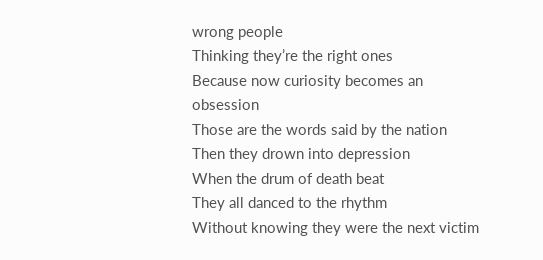wrong people
Thinking they’re the right ones
Because now curiosity becomes an obsession
Those are the words said by the nation
Then they drown into depression
When the drum of death beat
They all danced to the rhythm
Without knowing they were the next victim